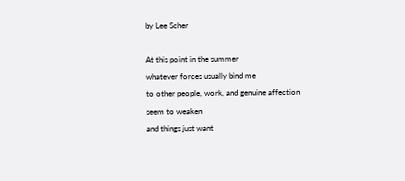by Lee Scher

At this point in the summer
whatever forces usually bind me
to other people, work, and genuine affection
seem to weaken
and things just want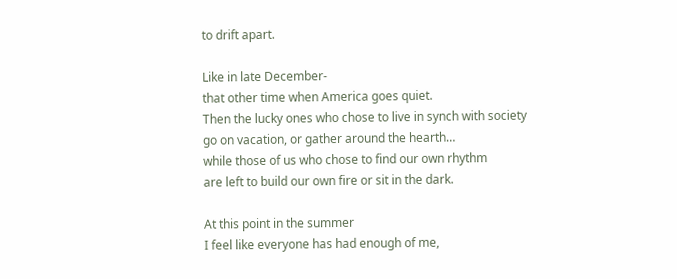to drift apart.

Like in late December-
that other time when America goes quiet.
Then the lucky ones who chose to live in synch with society
go on vacation, or gather around the hearth…
while those of us who chose to find our own rhythm
are left to build our own fire or sit in the dark.

At this point in the summer
I feel like everyone has had enough of me,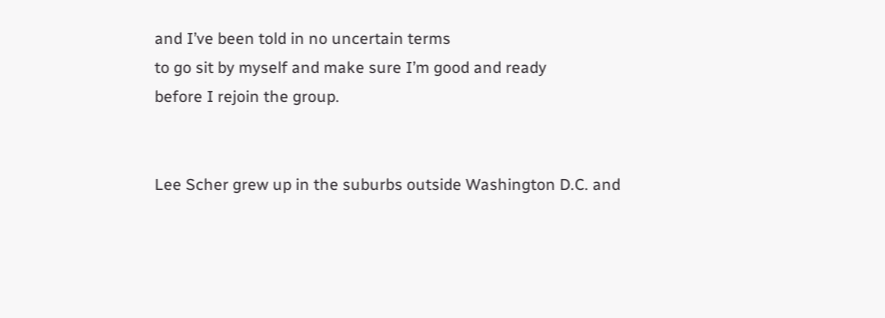and I’ve been told in no uncertain terms
to go sit by myself and make sure I’m good and ready
before I rejoin the group.


Lee Scher grew up in the suburbs outside Washington D.C. and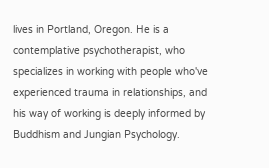lives in Portland, Oregon. He is a contemplative psychotherapist, who specializes in working with people who've experienced trauma in relationships, and his way of working is deeply informed by Buddhism and Jungian Psychology.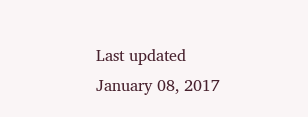Last updated January 08, 2017